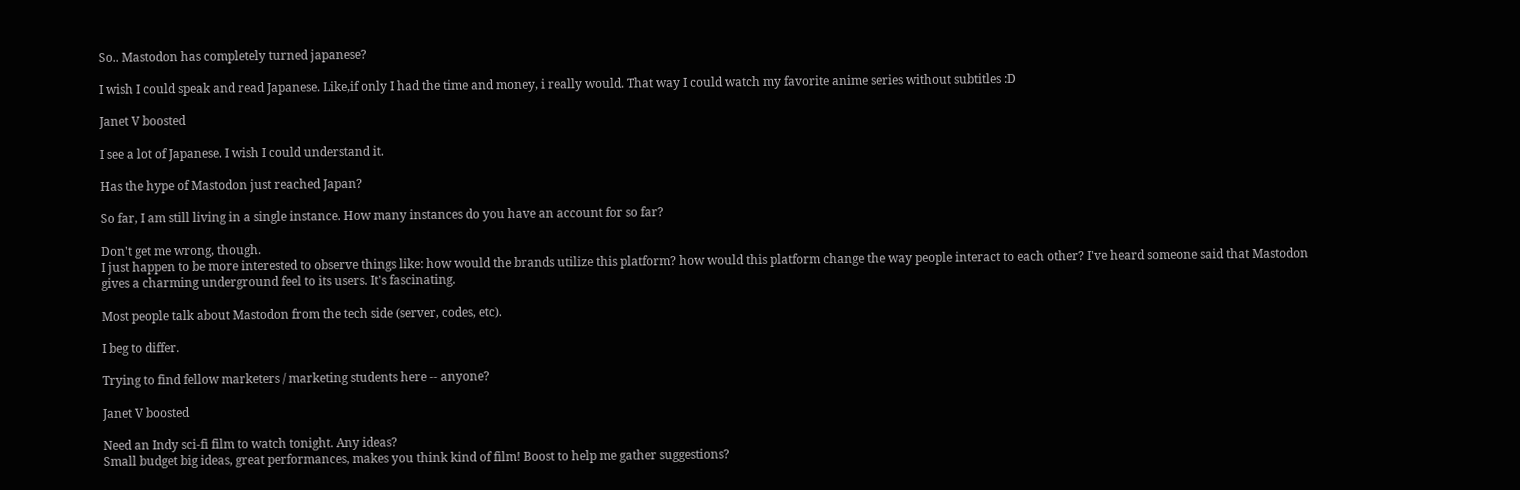So.. Mastodon has completely turned japanese?

I wish I could speak and read Japanese. Like,if only I had the time and money, i really would. That way I could watch my favorite anime series without subtitles :D

Janet V boosted

I see a lot of Japanese. I wish I could understand it.

Has the hype of Mastodon just reached Japan?

So far, I am still living in a single instance. How many instances do you have an account for so far?

Don't get me wrong, though.
I just happen to be more interested to observe things like: how would the brands utilize this platform? how would this platform change the way people interact to each other? I've heard someone said that Mastodon gives a charming underground feel to its users. It's fascinating.

Most people talk about Mastodon from the tech side (server, codes, etc).

I beg to differ.

Trying to find fellow marketers / marketing students here -- anyone?

Janet V boosted

Need an Indy sci-fi film to watch tonight. Any ideas?
Small budget big ideas, great performances, makes you think kind of film! Boost to help me gather suggestions?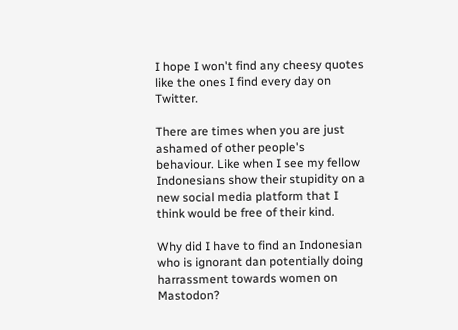I hope I won't find any cheesy quotes like the ones I find every day on Twitter.

There are times when you are just ashamed of other people's behaviour. Like when I see my fellow Indonesians show their stupidity on a new social media platform that I think would be free of their kind.

Why did I have to find an Indonesian who is ignorant dan potentially doing harrassment towards women on Mastodon?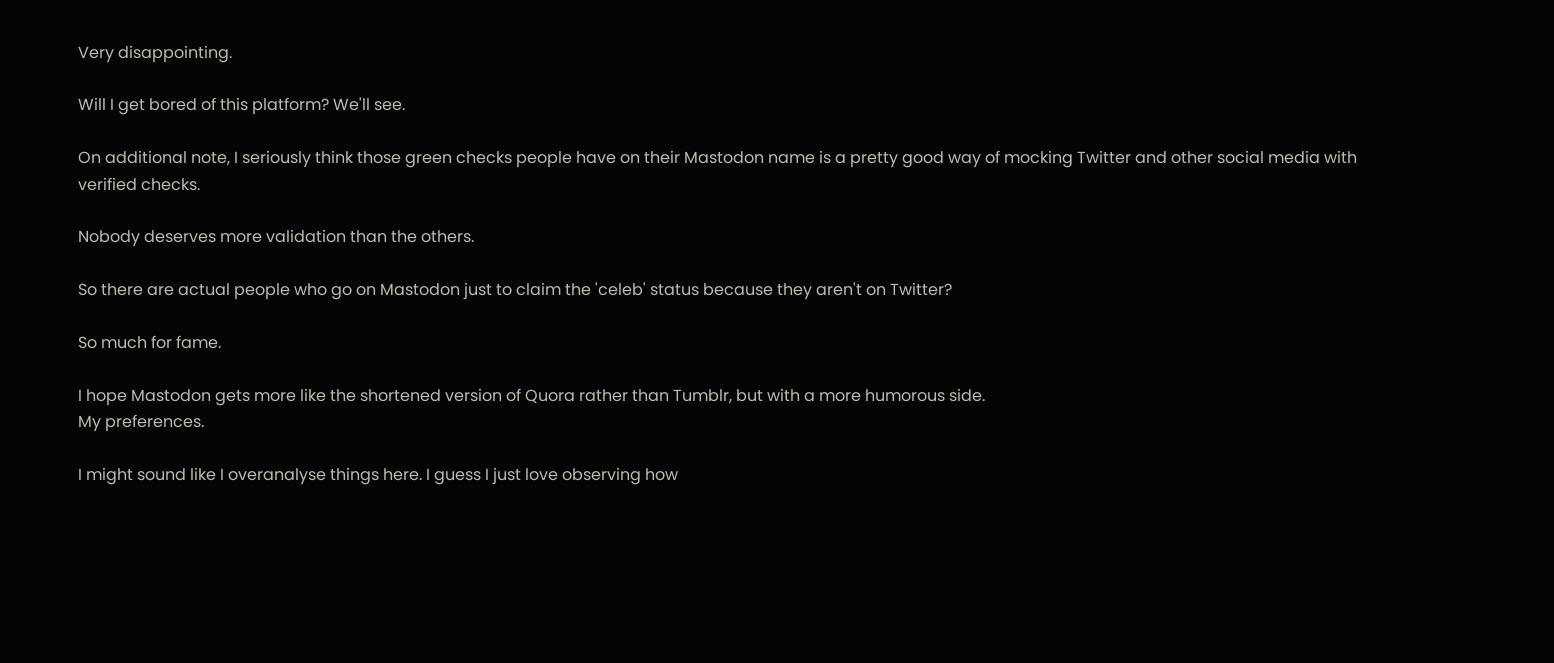Very disappointing.

Will I get bored of this platform? We'll see.

On additional note, I seriously think those green checks people have on their Mastodon name is a pretty good way of mocking Twitter and other social media with verified checks.

Nobody deserves more validation than the others.

So there are actual people who go on Mastodon just to claim the 'celeb' status because they aren't on Twitter?

So much for fame.

I hope Mastodon gets more like the shortened version of Quora rather than Tumblr, but with a more humorous side.
My preferences.

I might sound like I overanalyse things here. I guess I just love observing how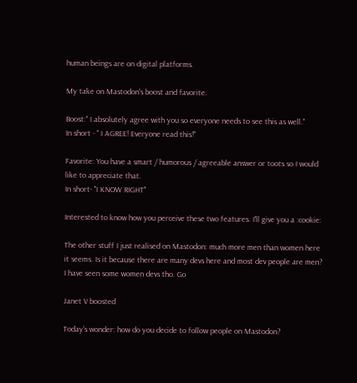human beings are on digital platforms.

My take on Mastodon's boost and favorite.

Boost:" I absolutely agree with you so everyone needs to see this as well."
In short - " I AGREE! Everyone read this!"

Favorite: You have a smart / humorous / agreeable answer or toots so I would like to appreciate that.
In short- "I KNOW RIGHT"

Interested to know how you perceive these two features. I'll give you a :cookie:

The other stuff I just realised on Mastodon: much more men than women here it seems. Is it because there are many devs here and most dev people are men?
I have seen some women devs tho. Go

Janet V boosted

Today's wonder: how do you decide to follow people on Mastodon?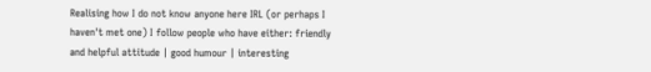Realising how I do not know anyone here IRL (or perhaps I haven't met one) I follow people who have either: friendly and helpful attitude | good humour | interesting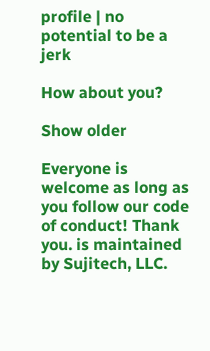profile | no potential to be a jerk

How about you?

Show older

Everyone is welcome as long as you follow our code of conduct! Thank you. is maintained by Sujitech, LLC.